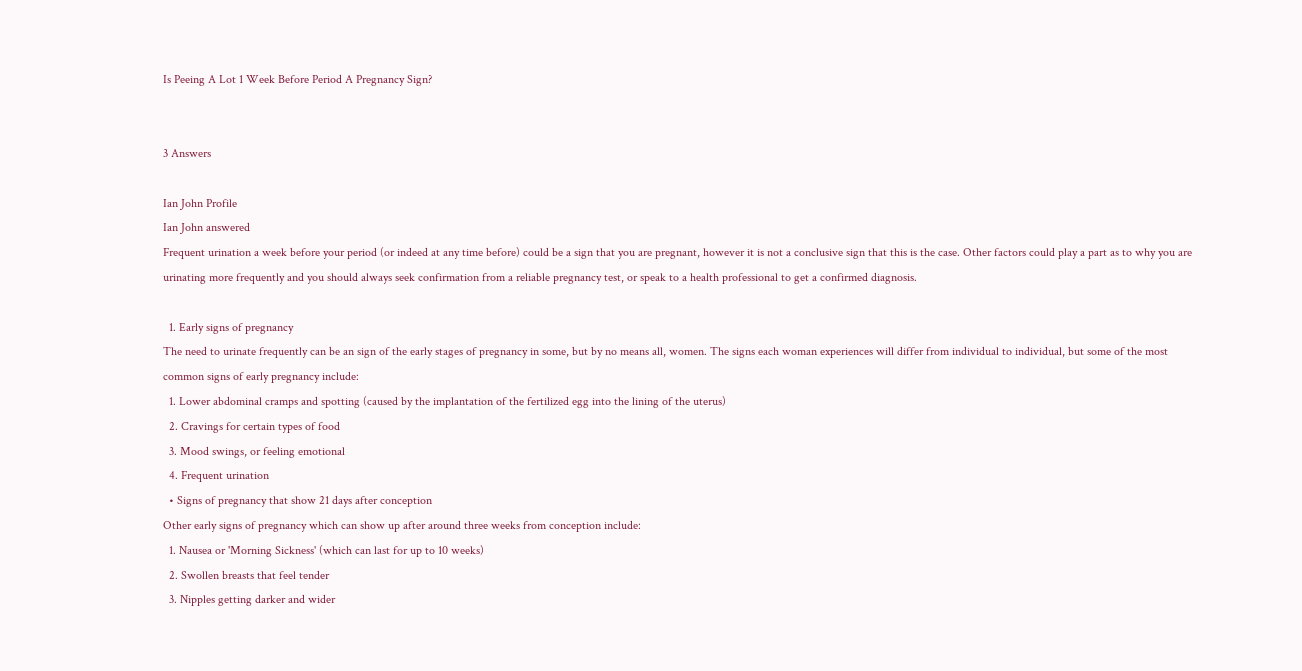Is Peeing A Lot 1 Week Before Period A Pregnancy Sign?


3 Answers

Ian John Profile
Ian John answered
Frequent urination a week before your period (or indeed at any time before) could be a sign that you are pregnant, however it is not a conclusive sign that this is the case. Other factors could play a part as to why you are urinating more frequently and you should always seek confirmation from a reliable pregnancy test, or speak to a health professional to get a confirmed diagnosis.

  1. Early signs of pregnancy
The need to urinate frequently can be an sign of the early stages of pregnancy in some, but by no means all, women. The signs each woman experiences will differ from individual to individual, but some of the most common signs of early pregnancy include:
  1. Lower abdominal cramps and spotting (caused by the implantation of the fertilized egg into the lining of the uterus)
  2. Cravings for certain types of food
  3. Mood swings, or feeling emotional
  4. Frequent urination
  • Signs of pregnancy that show 21 days after conception
Other early signs of pregnancy which can show up after around three weeks from conception include:
  1. Nausea or 'Morning Sickness' (which can last for up to 10 weeks)
  2. Swollen breasts that feel tender
  3. Nipples getting darker and wider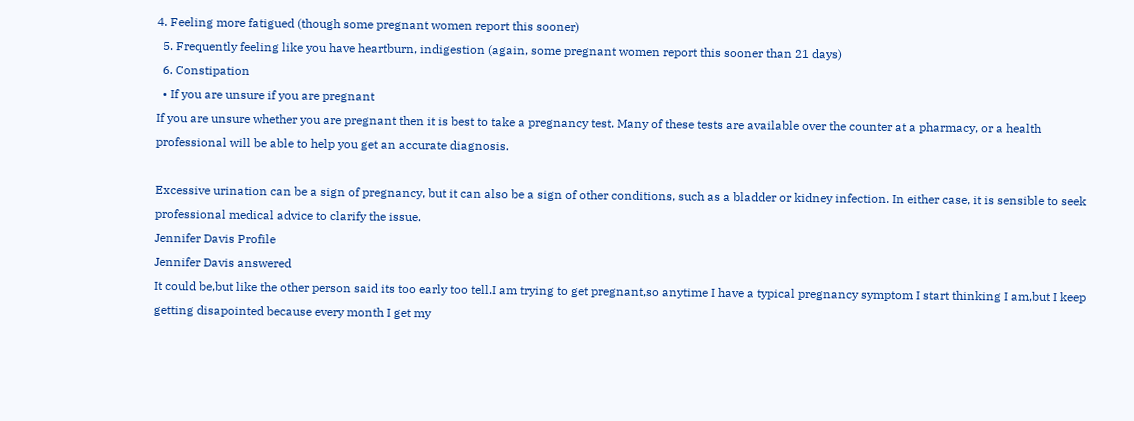4. Feeling more fatigued (though some pregnant women report this sooner)
  5. Frequently feeling like you have heartburn, indigestion (again, some pregnant women report this sooner than 21 days)
  6. Constipation
  • If you are unsure if you are pregnant
If you are unsure whether you are pregnant then it is best to take a pregnancy test. Many of these tests are available over the counter at a pharmacy, or a health professional will be able to help you get an accurate diagnosis.

Excessive urination can be a sign of pregnancy, but it can also be a sign of other conditions, such as a bladder or kidney infection. In either case, it is sensible to seek professional medical advice to clarify the issue.
Jennifer Davis Profile
Jennifer Davis answered
It could be,but like the other person said its too early too tell.I am trying to get pregnant,so anytime I have a typical pregnancy symptom I start thinking I am,but I keep getting disapointed because every month I get my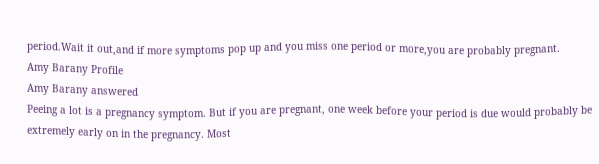period.Wait it out,and if more symptoms pop up and you miss one period or more,you are probably pregnant.
Amy Barany Profile
Amy Barany answered
Peeing a lot is a pregnancy symptom. But if you are pregnant, one week before your period is due would probably be extremely early on in the pregnancy. Most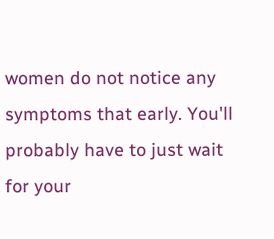women do not notice any symptoms that early. You'll probably have to just wait for your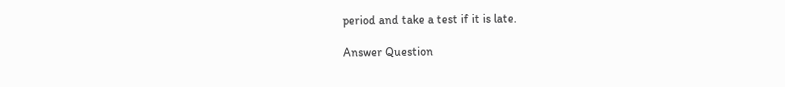period and take a test if it is late.

Answer Question